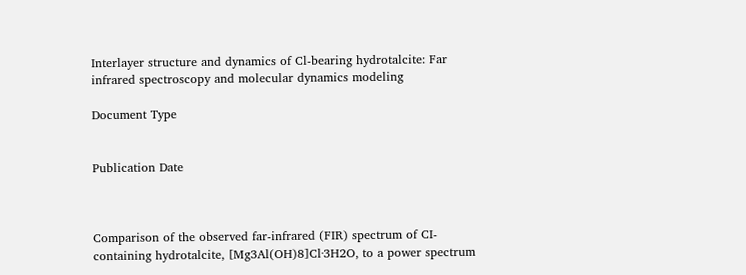Interlayer structure and dynamics of Cl-bearing hydrotalcite: Far infrared spectroscopy and molecular dynamics modeling

Document Type


Publication Date



Comparison of the observed far-infrared (FIR) spectrum of CI-containing hydrotalcite, [Mg3Al(OH)8]Cl·3H2O, to a power spectrum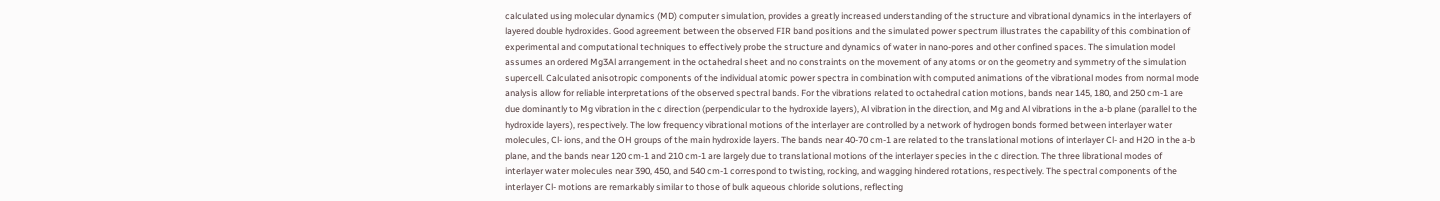calculated using molecular dynamics (MD) computer simulation, provides a greatly increased understanding of the structure and vibrational dynamics in the interlayers of layered double hydroxides. Good agreement between the observed FIR band positions and the simulated power spectrum illustrates the capability of this combination of experimental and computational techniques to effectively probe the structure and dynamics of water in nano-pores and other confined spaces. The simulation model assumes an ordered Mg3Al arrangement in the octahedral sheet and no constraints on the movement of any atoms or on the geometry and symmetry of the simulation supercell. Calculated anisotropic components of the individual atomic power spectra in combination with computed animations of the vibrational modes from normal mode analysis allow for reliable interpretations of the observed spectral bands. For the vibrations related to octahedral cation motions, bands near 145, 180, and 250 cm-1 are due dominantly to Mg vibration in the c direction (perpendicular to the hydroxide layers), Al vibration in the direction, and Mg and Al vibrations in the a-b plane (parallel to the hydroxide layers), respectively. The low frequency vibrational motions of the interlayer are controlled by a network of hydrogen bonds formed between interlayer water molecules, Cl- ions, and the OH groups of the main hydroxide layers. The bands near 40-70 cm-1 are related to the translational motions of interlayer Cl- and H2O in the a-b plane, and the bands near 120 cm-1 and 210 cm-1 are largely due to translational motions of the interlayer species in the c direction. The three librational modes of interlayer water molecules near 390, 450, and 540 cm-1 correspond to twisting, rocking, and wagging hindered rotations, respectively. The spectral components of the interlayer Cl- motions are remarkably similar to those of bulk aqueous chloride solutions, reflecting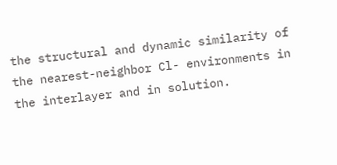the structural and dynamic similarity of the nearest-neighbor Cl- environments in the interlayer and in solution.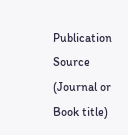Publication Source (Journal or Book title)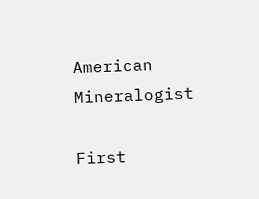American Mineralogist

First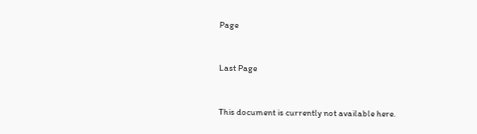Page


Last Page


This document is currently not available here.